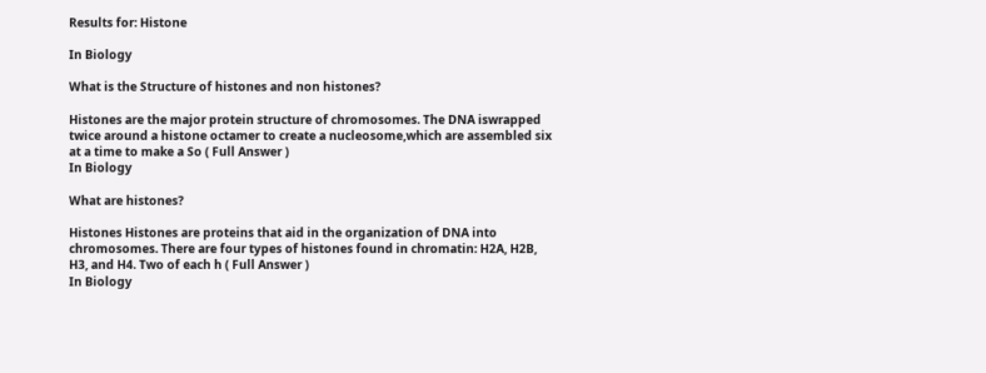Results for: Histone

In Biology

What is the Structure of histones and non histones?

Histones are the major protein structure of chromosomes. The DNA iswrapped twice around a histone octamer to create a nucleosome,which are assembled six at a time to make a So ( Full Answer )
In Biology

What are histones?

Histones Histones are proteins that aid in the organization of DNA into chromosomes. There are four types of histones found in chromatin: H2A, H2B, H3, and H4. Two of each h ( Full Answer )
In Biology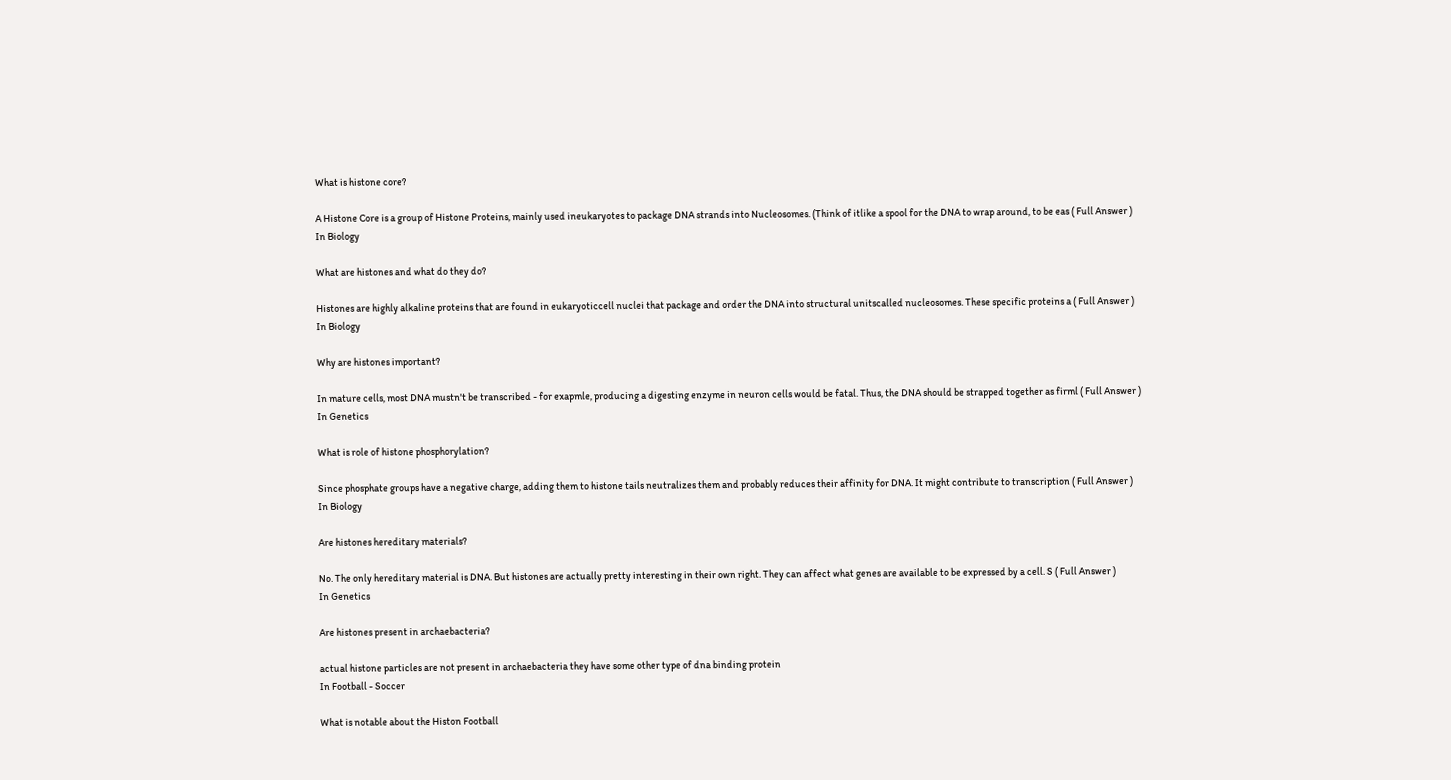What is histone core?

A Histone Core is a group of Histone Proteins, mainly used ineukaryotes to package DNA strands into Nucleosomes. (Think of itlike a spool for the DNA to wrap around, to be eas ( Full Answer )
In Biology

What are histones and what do they do?

Histones are highly alkaline proteins that are found in eukaryoticcell nuclei that package and order the DNA into structural unitscalled nucleosomes. These specific proteins a ( Full Answer )
In Biology

Why are histones important?

In mature cells, most DNA mustn't be transcribed - for exapmle, producing a digesting enzyme in neuron cells would be fatal. Thus, the DNA should be strapped together as firml ( Full Answer )
In Genetics

What is role of histone phosphorylation?

Since phosphate groups have a negative charge, adding them to histone tails neutralizes them and probably reduces their affinity for DNA. It might contribute to transcription ( Full Answer )
In Biology

Are histones hereditary materials?

No. The only hereditary material is DNA. But histones are actually pretty interesting in their own right. They can affect what genes are available to be expressed by a cell. S ( Full Answer )
In Genetics

Are histones present in archaebacteria?

actual histone particles are not present in archaebacteria they have some other type of dna binding protein
In Football - Soccer

What is notable about the Histon Football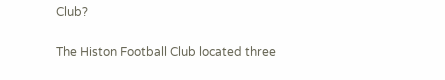Club?

The Histon Football Club located three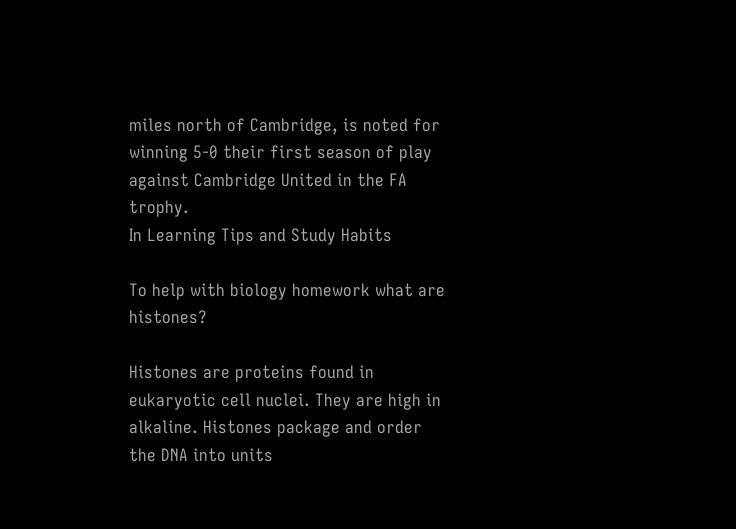miles north of Cambridge, is noted for winning 5-0 their first season of play against Cambridge United in the FA trophy.
In Learning Tips and Study Habits

To help with biology homework what are histones?

Histones are proteins found in eukaryotic cell nuclei. They are high in alkaline. Histones package and order the DNA into units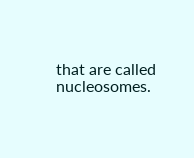that are called nucleosomes.